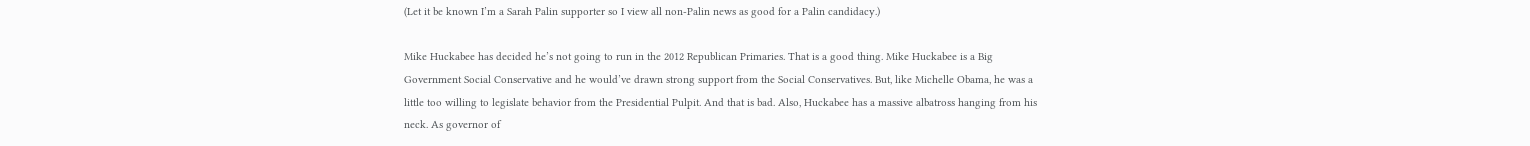(Let it be known I’m a Sarah Palin supporter so I view all non-Palin news as good for a Palin candidacy.)

Mike Huckabee has decided he’s not going to run in the 2012 Republican Primaries. That is a good thing. Mike Huckabee is a Big Government Social Conservative and he would’ve drawn strong support from the Social Conservatives. But, like Michelle Obama, he was a little too willing to legislate behavior from the Presidential Pulpit. And that is bad. Also, Huckabee has a massive albatross hanging from his neck. As governor of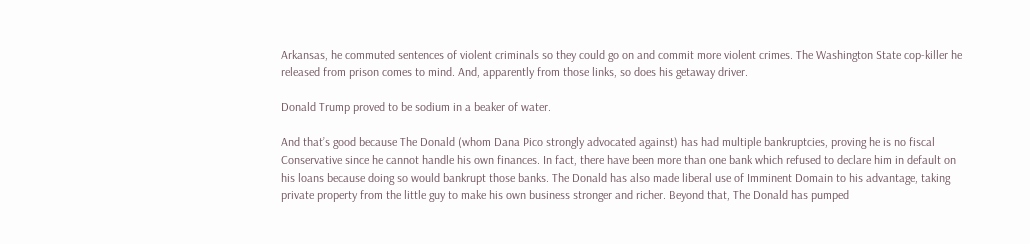Arkansas, he commuted sentences of violent criminals so they could go on and commit more violent crimes. The Washington State cop-killer he released from prison comes to mind. And, apparently from those links, so does his getaway driver.

Donald Trump proved to be sodium in a beaker of water.

And that’s good because The Donald (whom Dana Pico strongly advocated against) has had multiple bankruptcies, proving he is no fiscal Conservative since he cannot handle his own finances. In fact, there have been more than one bank which refused to declare him in default on his loans because doing so would bankrupt those banks. The Donald has also made liberal use of Imminent Domain to his advantage, taking private property from the little guy to make his own business stronger and richer. Beyond that, The Donald has pumped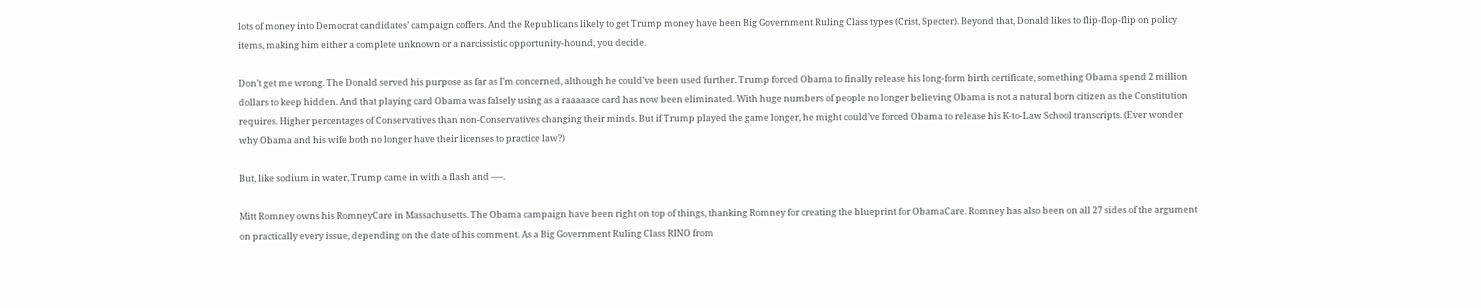lots of money into Democrat candidates’ campaign coffers. And the Republicans likely to get Trump money have been Big Government Ruling Class types (Crist, Specter). Beyond that, Donald likes to flip-flop-flip on policy items, making him either a complete unknown or a narcissistic opportunity-hound, you decide.

Don’t get me wrong. The Donald served his purpose as far as I’m concerned, although he could’ve been used further. Trump forced Obama to finally release his long-form birth certificate, something Obama spend 2 million dollars to keep hidden. And that playing card Obama was falsely using as a raaaaace card has now been eliminated. With huge numbers of people no longer believing Obama is not a natural born citizen as the Constitution requires. Higher percentages of Conservatives than non-Conservatives changing their minds. But if Trump played the game longer, he might could’ve forced Obama to release his K-to-Law School transcripts. (Ever wonder why Obama and his wife both no longer have their licenses to practice law?)

But, like sodium in water, Trump came in with a flash and —-.

Mitt Romney owns his RomneyCare in Massachusetts. The Obama campaign have been right on top of things, thanking Romney for creating the blueprint for ObamaCare. Romney has also been on all 27 sides of the argument on practically every issue, depending on the date of his comment. As a Big Government Ruling Class RINO from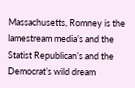Massachusetts, Romney is the lamestream media’s and the Statist Republican’s and the Democrat’s wild dream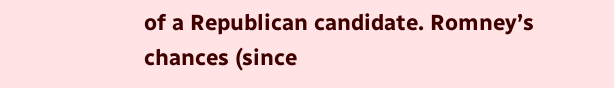of a Republican candidate. Romney’s chances (since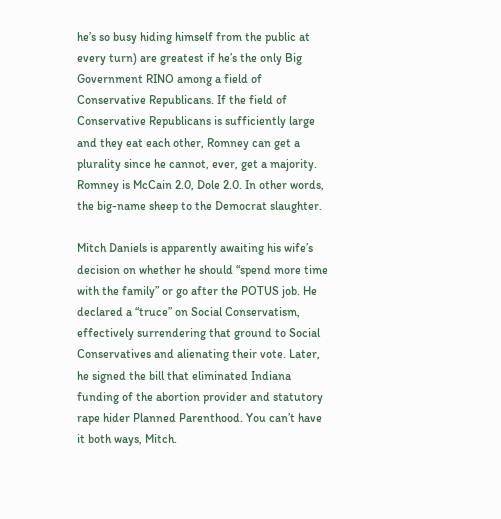he’s so busy hiding himself from the public at every turn) are greatest if he’s the only Big Government RINO among a field of Conservative Republicans. If the field of Conservative Republicans is sufficiently large and they eat each other, Romney can get a plurality since he cannot, ever, get a majority. Romney is McCain 2.0, Dole 2.0. In other words, the big-name sheep to the Democrat slaughter.

Mitch Daniels is apparently awaiting his wife’s decision on whether he should “spend more time with the family” or go after the POTUS job. He declared a “truce” on Social Conservatism, effectively surrendering that ground to Social Conservatives and alienating their vote. Later, he signed the bill that eliminated Indiana funding of the abortion provider and statutory rape hider Planned Parenthood. You can’t have it both ways, Mitch.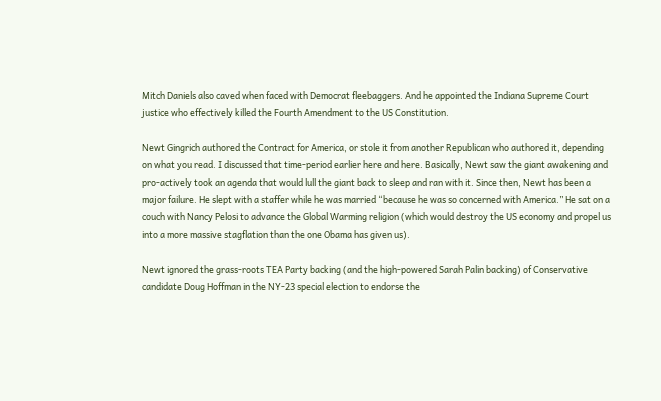Mitch Daniels also caved when faced with Democrat fleebaggers. And he appointed the Indiana Supreme Court justice who effectively killed the Fourth Amendment to the US Constitution.

Newt Gingrich authored the Contract for America, or stole it from another Republican who authored it, depending on what you read. I discussed that time-period earlier here and here. Basically, Newt saw the giant awakening and pro-actively took an agenda that would lull the giant back to sleep and ran with it. Since then, Newt has been a major failure. He slept with a staffer while he was married “because he was so concerned with America.” He sat on a couch with Nancy Pelosi to advance the Global Warming religion (which would destroy the US economy and propel us into a more massive stagflation than the one Obama has given us).

Newt ignored the grass-roots TEA Party backing (and the high-powered Sarah Palin backing) of Conservative candidate Doug Hoffman in the NY-23 special election to endorse the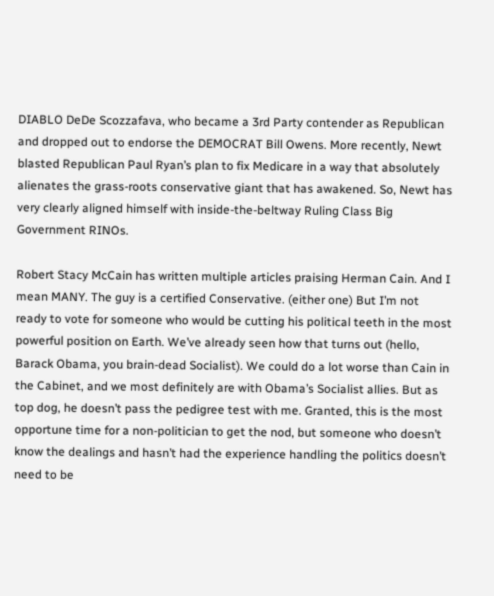DIABLO DeDe Scozzafava, who became a 3rd Party contender as Republican and dropped out to endorse the DEMOCRAT Bill Owens. More recently, Newt blasted Republican Paul Ryan’s plan to fix Medicare in a way that absolutely alienates the grass-roots conservative giant that has awakened. So, Newt has very clearly aligned himself with inside-the-beltway Ruling Class Big Government RINOs.

Robert Stacy McCain has written multiple articles praising Herman Cain. And I mean MANY. The guy is a certified Conservative. (either one) But I’m not ready to vote for someone who would be cutting his political teeth in the most powerful position on Earth. We’ve already seen how that turns out (hello, Barack Obama, you brain-dead Socialist). We could do a lot worse than Cain in the Cabinet, and we most definitely are with Obama’s Socialist allies. But as top dog, he doesn’t pass the pedigree test with me. Granted, this is the most opportune time for a non-politician to get the nod, but someone who doesn’t know the dealings and hasn’t had the experience handling the politics doesn’t need to be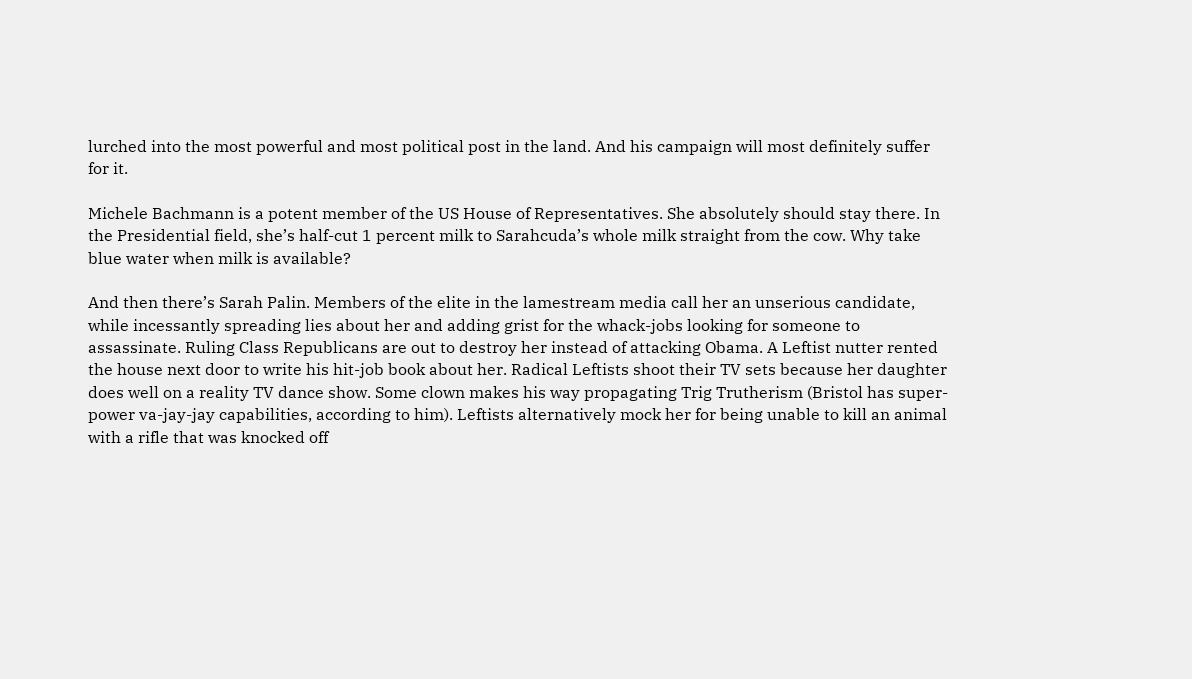lurched into the most powerful and most political post in the land. And his campaign will most definitely suffer for it.

Michele Bachmann is a potent member of the US House of Representatives. She absolutely should stay there. In the Presidential field, she’s half-cut 1 percent milk to Sarahcuda’s whole milk straight from the cow. Why take blue water when milk is available?

And then there’s Sarah Palin. Members of the elite in the lamestream media call her an unserious candidate, while incessantly spreading lies about her and adding grist for the whack-jobs looking for someone to assassinate. Ruling Class Republicans are out to destroy her instead of attacking Obama. A Leftist nutter rented the house next door to write his hit-job book about her. Radical Leftists shoot their TV sets because her daughter does well on a reality TV dance show. Some clown makes his way propagating Trig Trutherism (Bristol has super-power va-jay-jay capabilities, according to him). Leftists alternatively mock her for being unable to kill an animal with a rifle that was knocked off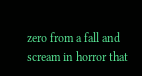zero from a fall and scream in horror that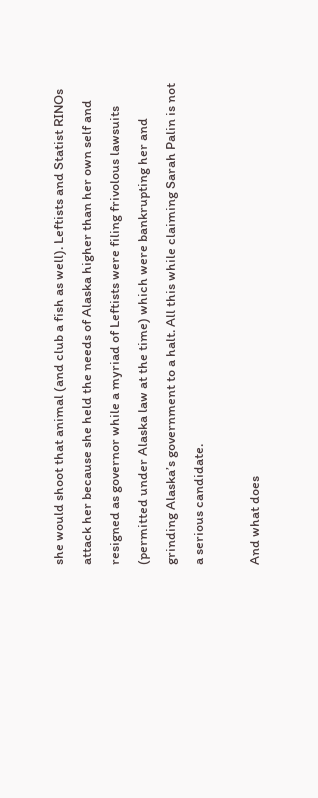she would shoot that animal (and club a fish as well). Leftists and Statist RINOs attack her because she held the needs of Alaska higher than her own self and resigned as governor while a myriad of Leftists were filing frivolous lawsuits (permitted under Alaska law at the time) which were bankrupting her and grinding Alaska’s government to a halt. All this while claiming Sarah Palin is not a serious candidate.

And what does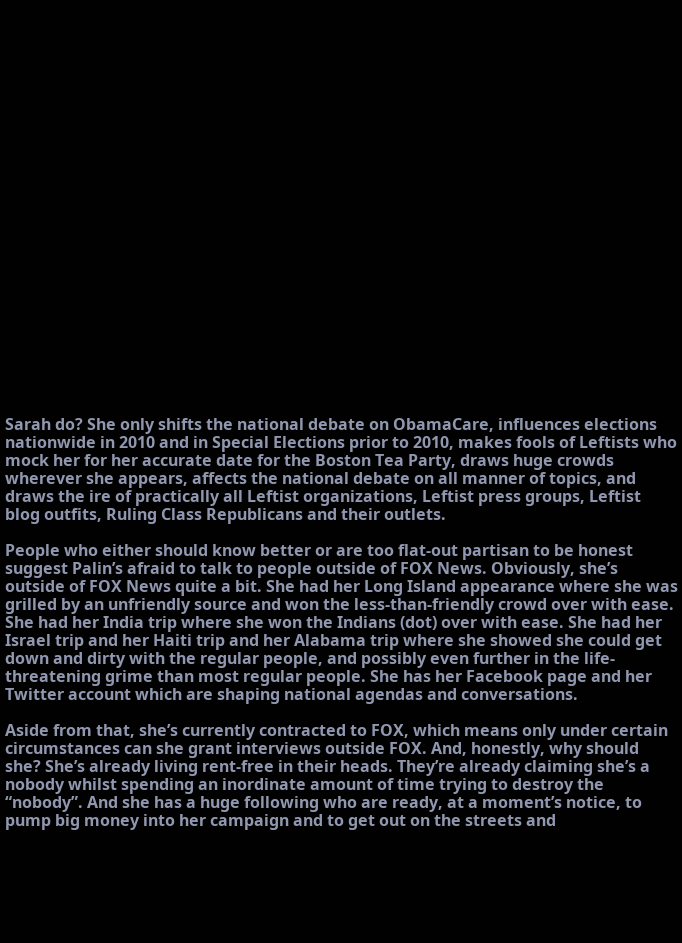Sarah do? She only shifts the national debate on ObamaCare, influences elections nationwide in 2010 and in Special Elections prior to 2010, makes fools of Leftists who mock her for her accurate date for the Boston Tea Party, draws huge crowds wherever she appears, affects the national debate on all manner of topics, and draws the ire of practically all Leftist organizations, Leftist press groups, Leftist blog outfits, Ruling Class Republicans and their outlets.

People who either should know better or are too flat-out partisan to be honest suggest Palin’s afraid to talk to people outside of FOX News. Obviously, she’s outside of FOX News quite a bit. She had her Long Island appearance where she was grilled by an unfriendly source and won the less-than-friendly crowd over with ease. She had her India trip where she won the Indians (dot) over with ease. She had her Israel trip and her Haiti trip and her Alabama trip where she showed she could get down and dirty with the regular people, and possibly even further in the life-threatening grime than most regular people. She has her Facebook page and her Twitter account which are shaping national agendas and conversations.

Aside from that, she’s currently contracted to FOX, which means only under certain circumstances can she grant interviews outside FOX. And, honestly, why should she? She’s already living rent-free in their heads. They’re already claiming she’s a nobody whilst spending an inordinate amount of time trying to destroy the “nobody”. And she has a huge following who are ready, at a moment’s notice, to pump big money into her campaign and to get out on the streets and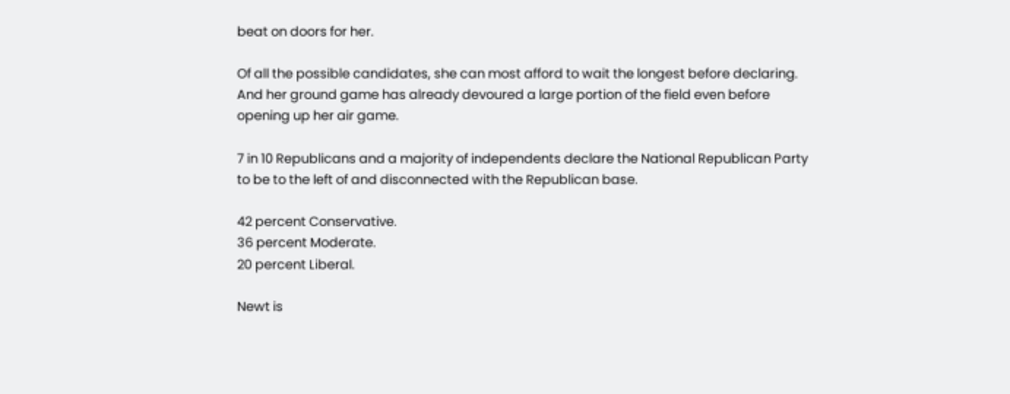beat on doors for her.

Of all the possible candidates, she can most afford to wait the longest before declaring. And her ground game has already devoured a large portion of the field even before opening up her air game.

7 in 10 Republicans and a majority of independents declare the National Republican Party to be to the left of and disconnected with the Republican base.

42 percent Conservative.
36 percent Moderate.
20 percent Liberal.

Newt is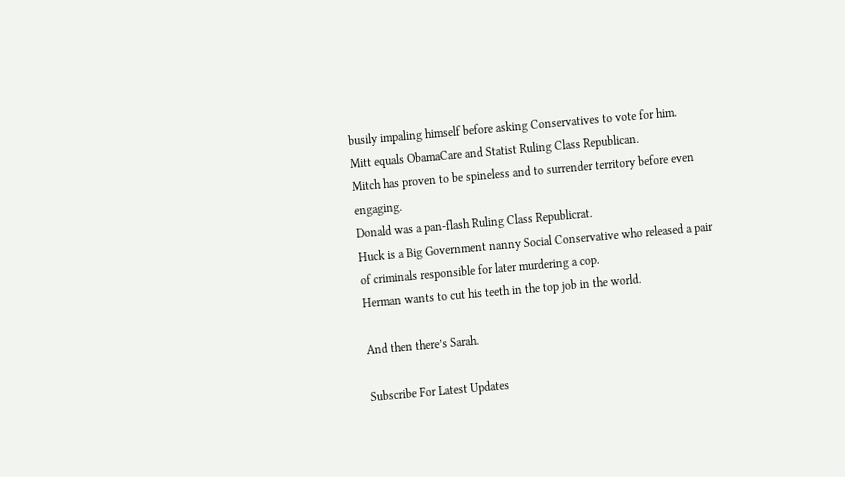busily impaling himself before asking Conservatives to vote for him.
Mitt equals ObamaCare and Statist Ruling Class Republican.
Mitch has proven to be spineless and to surrender territory before even engaging.
Donald was a pan-flash Ruling Class Republicrat.
Huck is a Big Government nanny Social Conservative who released a pair of criminals responsible for later murdering a cop.
Herman wants to cut his teeth in the top job in the world.

And then there’s Sarah.

Subscribe For Latest Updates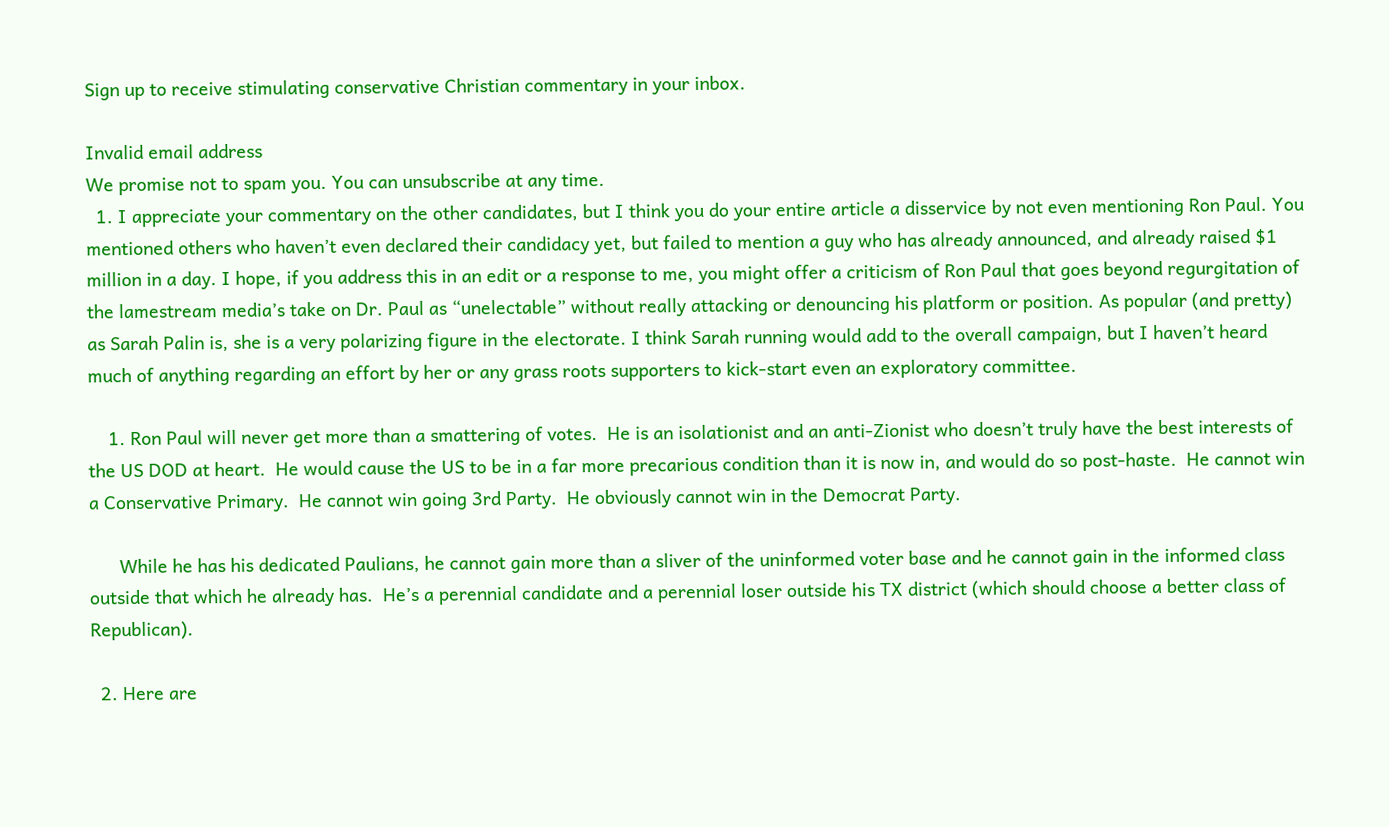Sign up to receive stimulating conservative Christian commentary in your inbox.

Invalid email address
We promise not to spam you. You can unsubscribe at any time.
  1. I appreciate your commentary on the other candidates, but I think you do your entire article a disservice by not even mentioning Ron Paul. You mentioned others who haven’t even declared their candidacy yet, but failed to mention a guy who has already announced, and already raised $1 million in a day. I hope, if you address this in an edit or a response to me, you might offer a criticism of Ron Paul that goes beyond regurgitation of the lamestream media’s take on Dr. Paul as “unelectable” without really attacking or denouncing his platform or position. As popular (and pretty) as Sarah Palin is, she is a very polarizing figure in the electorate. I think Sarah running would add to the overall campaign, but I haven’t heard much of anything regarding an effort by her or any grass roots supporters to kick-start even an exploratory committee.

    1. Ron Paul will never get more than a smattering of votes.  He is an isolationist and an anti-Zionist who doesn’t truly have the best interests of the US DOD at heart.  He would cause the US to be in a far more precarious condition than it is now in, and would do so post-haste.  He cannot win a Conservative Primary.  He cannot win going 3rd Party.  He obviously cannot win in the Democrat Party.

      While he has his dedicated Paulians, he cannot gain more than a sliver of the uninformed voter base and he cannot gain in the informed class outside that which he already has.  He’s a perennial candidate and a perennial loser outside his TX district (which should choose a better class of Republican).

  2. Here are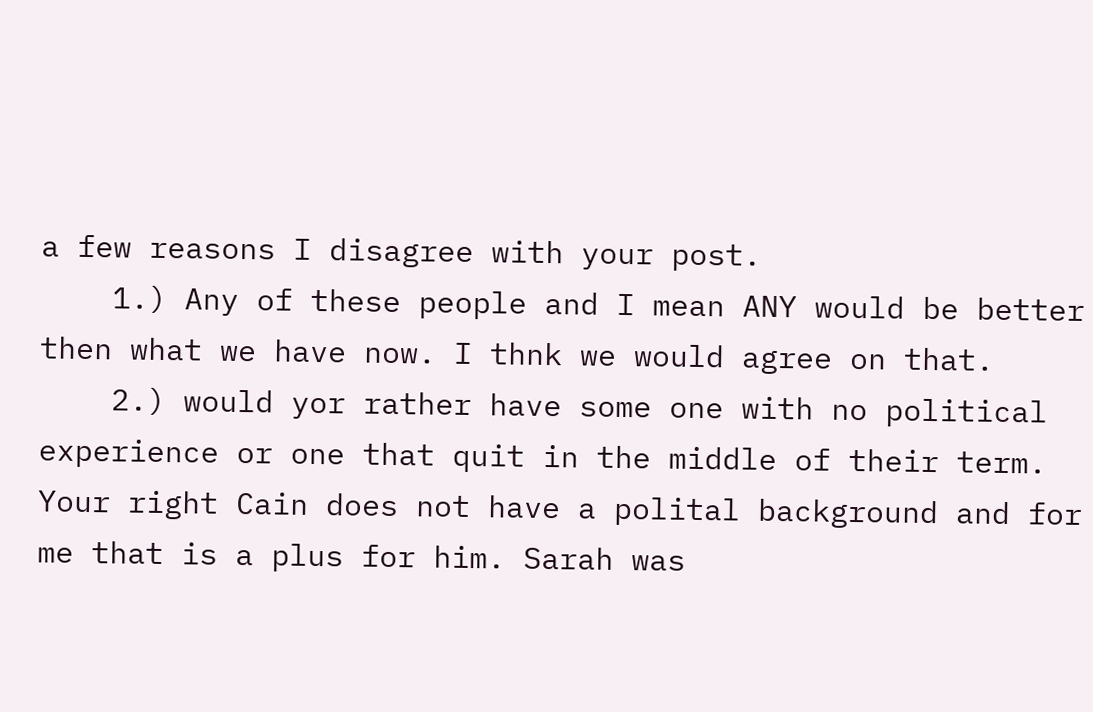a few reasons I disagree with your post.
    1.) Any of these people and I mean ANY would be better then what we have now. I thnk we would agree on that.
    2.) would yor rather have some one with no political experience or one that quit in the middle of their term. Your right Cain does not have a polital background and for me that is a plus for him. Sarah was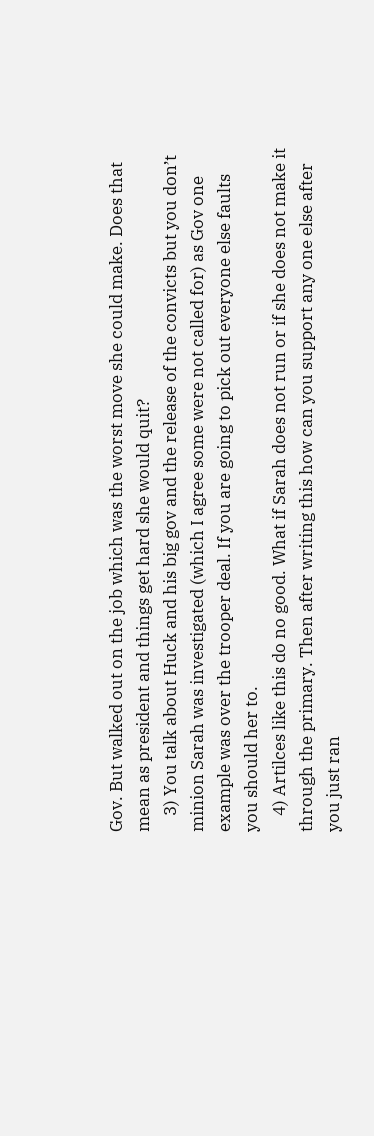Gov. But walked out on the job which was the worst move she could make. Does that mean as president and things get hard she would quit?
    3) You talk about Huck and his big gov and the release of the convicts but you don’t minion Sarah was investigated (which I agree some were not called for) as Gov one example was over the trooper deal. If you are going to pick out everyone else faults you should her to.
    4) Artilces like this do no good. What if Sarah does not run or if she does not make it through the primary. Then after writing this how can you support any one else after you just ran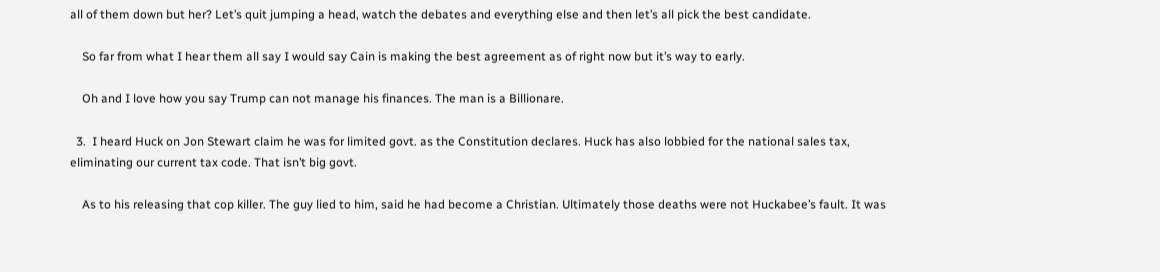all of them down but her? Let’s quit jumping a head, watch the debates and everything else and then let’s all pick the best candidate.

    So far from what I hear them all say I would say Cain is making the best agreement as of right now but it’s way to early.

    Oh and I love how you say Trump can not manage his finances. The man is a Billionare.

  3.  I heard Huck on Jon Stewart claim he was for limited govt. as the Constitution declares. Huck has also lobbied for the national sales tax, eliminating our current tax code. That isn’t big govt.

    As to his releasing that cop killer. The guy lied to him, said he had become a Christian. Ultimately those deaths were not Huckabee’s fault. It was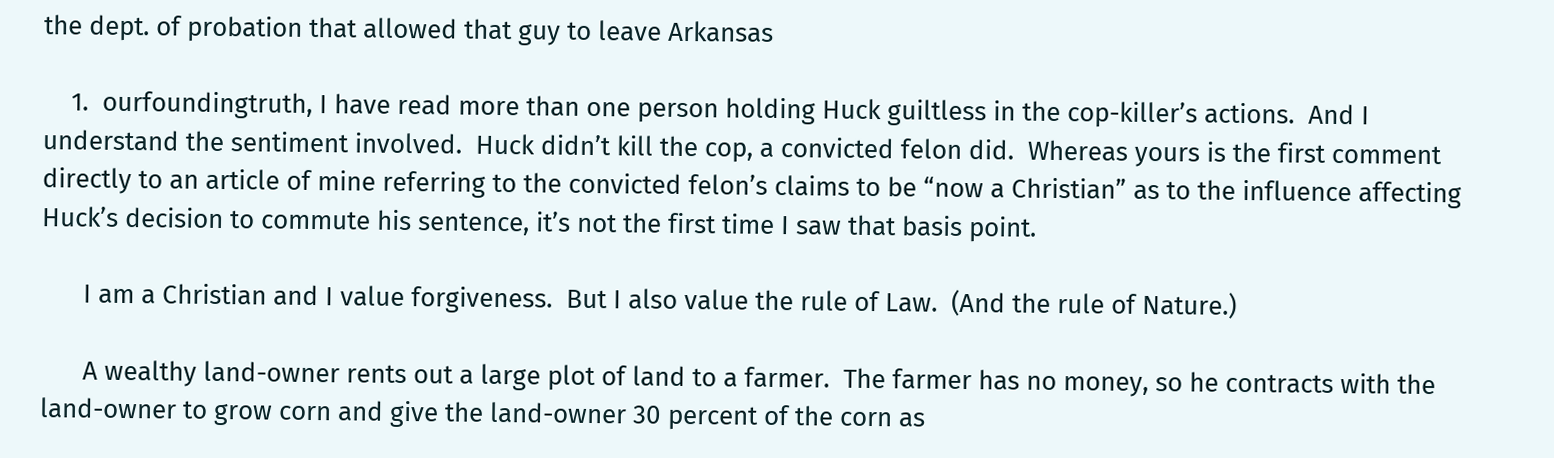the dept. of probation that allowed that guy to leave Arkansas

    1.  ourfoundingtruth, I have read more than one person holding Huck guiltless in the cop-killer’s actions.  And I understand the sentiment involved.  Huck didn’t kill the cop, a convicted felon did.  Whereas yours is the first comment directly to an article of mine referring to the convicted felon’s claims to be “now a Christian” as to the influence affecting Huck’s decision to commute his sentence, it’s not the first time I saw that basis point.

      I am a Christian and I value forgiveness.  But I also value the rule of Law.  (And the rule of Nature.)

      A wealthy land-owner rents out a large plot of land to a farmer.  The farmer has no money, so he contracts with the land-owner to grow corn and give the land-owner 30 percent of the corn as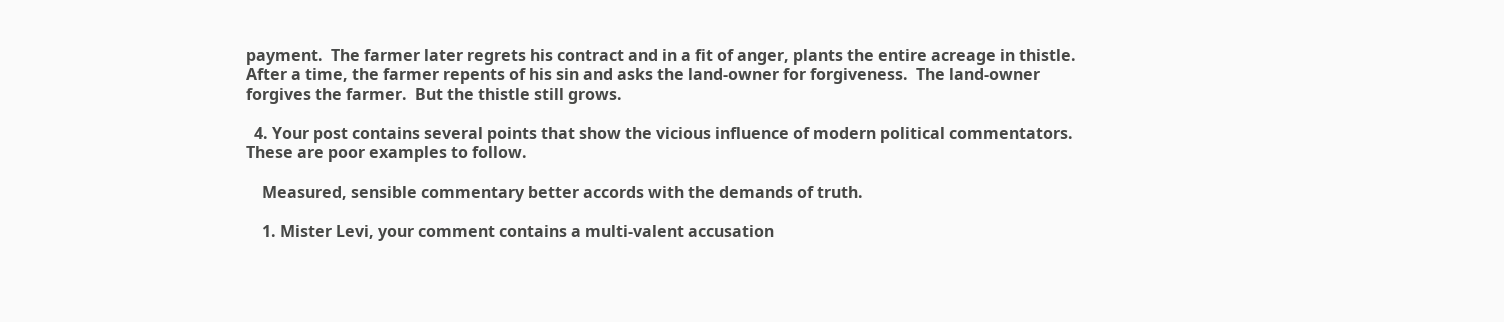payment.  The farmer later regrets his contract and in a fit of anger, plants the entire acreage in thistle.  After a time, the farmer repents of his sin and asks the land-owner for forgiveness.  The land-owner forgives the farmer.  But the thistle still grows.

  4. Your post contains several points that show the vicious influence of modern political commentators. These are poor examples to follow.

    Measured, sensible commentary better accords with the demands of truth.

    1. Mister Levi, your comment contains a multi-valent accusation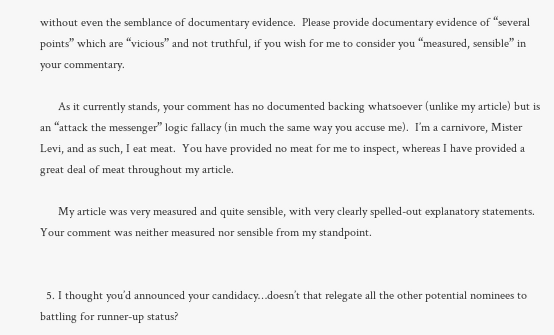without even the semblance of documentary evidence.  Please provide documentary evidence of “several points” which are “vicious” and not truthful, if you wish for me to consider you “measured, sensible” in your commentary.

      As it currently stands, your comment has no documented backing whatsoever (unlike my article) but is an “attack the messenger” logic fallacy (in much the same way you accuse me).  I’m a carnivore, Mister Levi, and as such, I eat meat.  You have provided no meat for me to inspect, whereas I have provided a great deal of meat throughout my article.

      My article was very measured and quite sensible, with very clearly spelled-out explanatory statements.  Your comment was neither measured nor sensible from my standpoint.


  5. I thought you’d announced your candidacy…doesn’t that relegate all the other potential nominees to battling for runner-up status?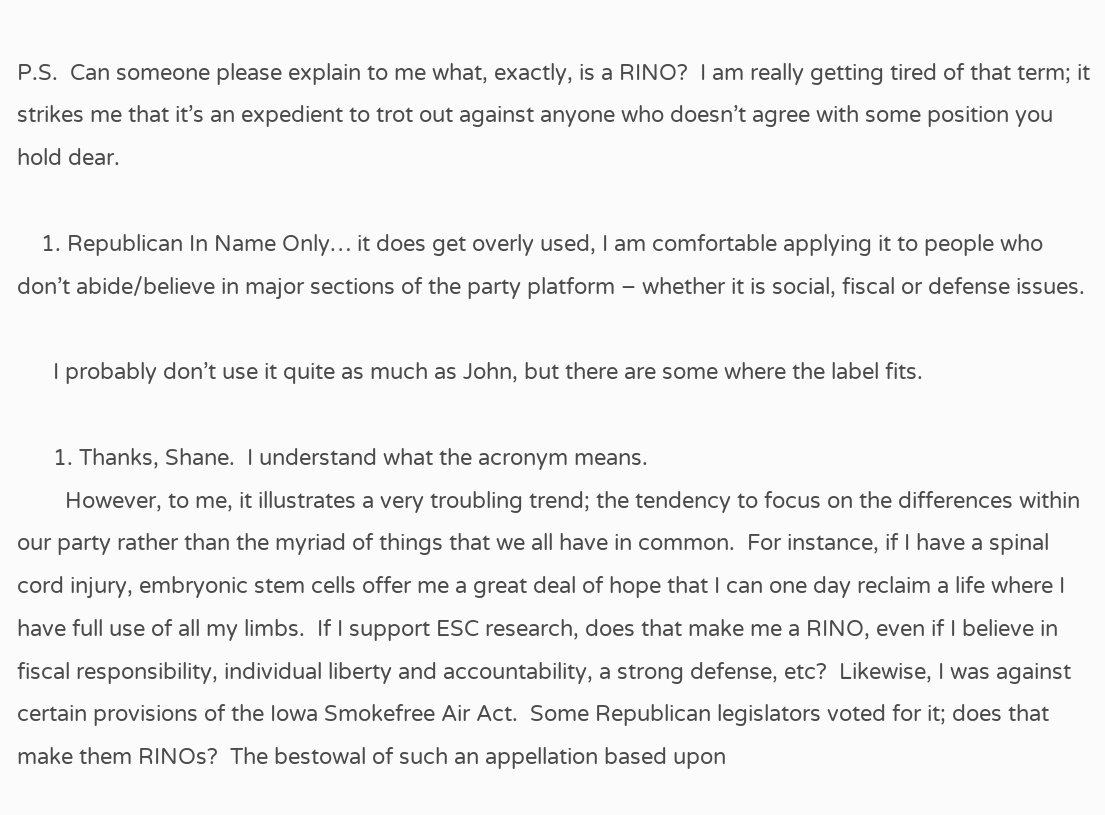P.S.  Can someone please explain to me what, exactly, is a RINO?  I am really getting tired of that term; it strikes me that it’s an expedient to trot out against anyone who doesn’t agree with some position you hold dear.

    1. Republican In Name Only… it does get overly used, I am comfortable applying it to people who don’t abide/believe in major sections of the party platform – whether it is social, fiscal or defense issues.

      I probably don’t use it quite as much as John, but there are some where the label fits.

      1. Thanks, Shane.  I understand what the acronym means.
        However, to me, it illustrates a very troubling trend; the tendency to focus on the differences within our party rather than the myriad of things that we all have in common.  For instance, if I have a spinal cord injury, embryonic stem cells offer me a great deal of hope that I can one day reclaim a life where I have full use of all my limbs.  If I support ESC research, does that make me a RINO, even if I believe in fiscal responsibility, individual liberty and accountability, a strong defense, etc?  Likewise, I was against certain provisions of the Iowa Smokefree Air Act.  Some Republican legislators voted for it; does that make them RINOs?  The bestowal of such an appellation based upon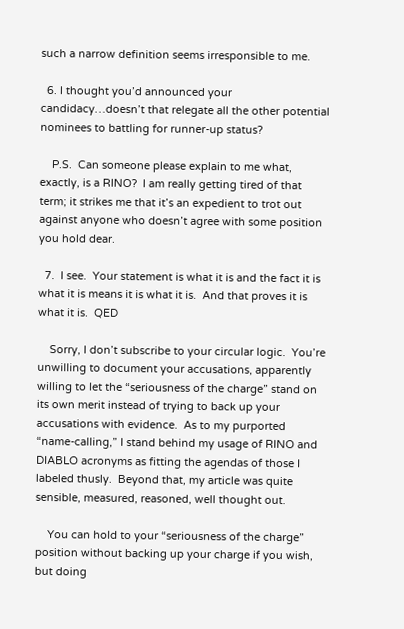such a narrow definition seems irresponsible to me.

  6. I thought you’d announced your candidacy…doesn’t that relegate all the other potential nominees to battling for runner-up status?

    P.S.  Can someone please explain to me what, exactly, is a RINO?  I am really getting tired of that term; it strikes me that it’s an expedient to trot out against anyone who doesn’t agree with some position you hold dear.

  7.  I see.  Your statement is what it is and the fact it is what it is means it is what it is.  And that proves it is what it is.  QED

    Sorry, I don’t subscribe to your circular logic.  You’re unwilling to document your accusations, apparently willing to let the “seriousness of the charge” stand on its own merit instead of trying to back up your accusations with evidence.  As to my purported “name-calling,” I stand behind my usage of RINO and DIABLO acronyms as fitting the agendas of those I labeled thusly.  Beyond that, my article was quite sensible, measured, reasoned, well thought out.

    You can hold to your “seriousness of the charge” position without backing up your charge if you wish, but doing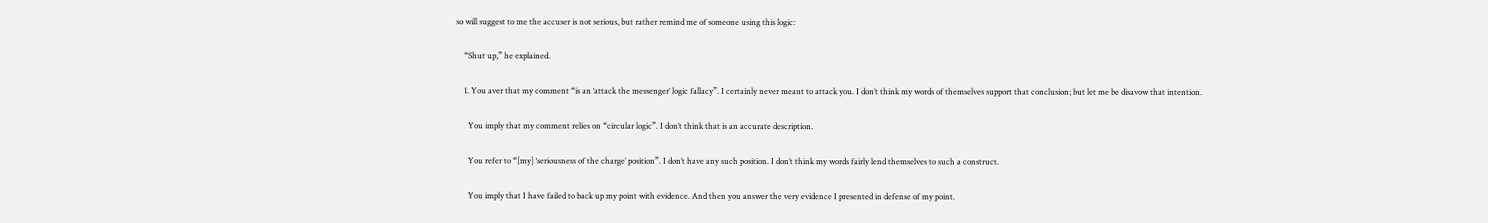so will suggest to me the accuser is not serious, but rather remind me of someone using this logic:

    “Shut up,” he explained.

    1. You aver that my comment “is an ‘attack the messenger’ logic fallacy”. I certainly never meant to attack you. I don’t think my words of themselves support that conclusion; but let me be disavow that intention.

      You imply that my comment relies on “circular logic”. I don’t think that is an accurate description.

      You refer to “[my] ‘seriousness of the charge’ position”. I don’t have any such position. I don’t think my words fairly lend themselves to such a construct.

      You imply that I have failed to back up my point with evidence. And then you answer the very evidence I presented in defense of my point.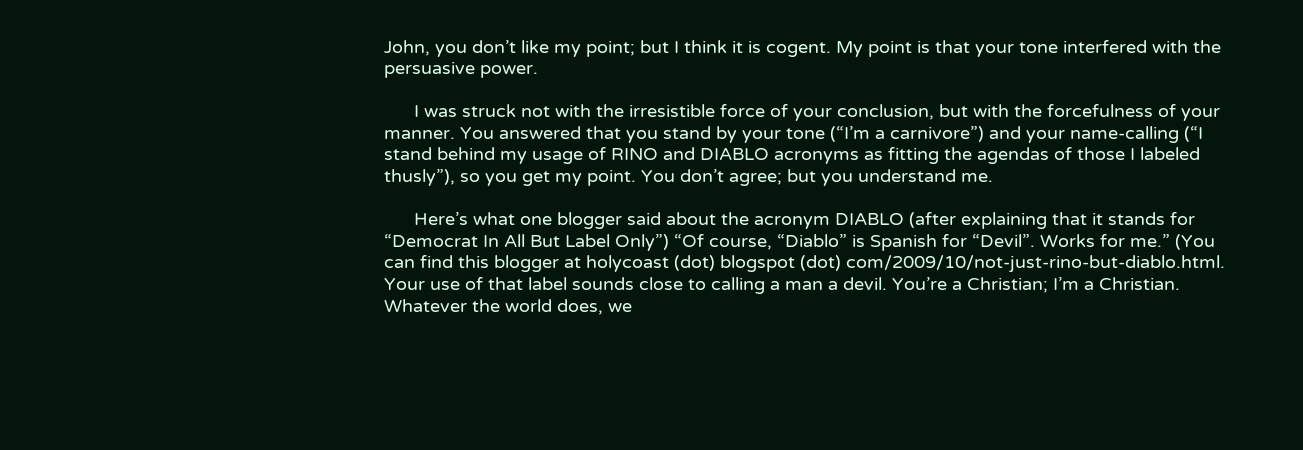John, you don’t like my point; but I think it is cogent. My point is that your tone interfered with the persuasive power.

      I was struck not with the irresistible force of your conclusion, but with the forcefulness of your manner. You answered that you stand by your tone (“I’m a carnivore”) and your name-calling (“I stand behind my usage of RINO and DIABLO acronyms as fitting the agendas of those I labeled thusly”), so you get my point. You don’t agree; but you understand me.

      Here’s what one blogger said about the acronym DIABLO (after explaining that it stands for “Democrat In All But Label Only”) “Of course, “Diablo” is Spanish for “Devil”. Works for me.” (You can find this blogger at holycoast (dot) blogspot (dot) com/2009/10/not-just-rino-but-diablo.html. Your use of that label sounds close to calling a man a devil. You’re a Christian; I’m a Christian. Whatever the world does, we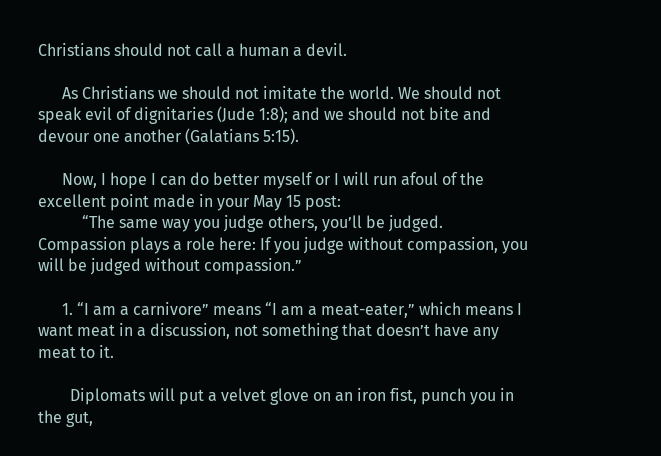Christians should not call a human a devil.

      As Christians we should not imitate the world. We should not speak evil of dignitaries (Jude 1:8); and we should not bite and devour one another (Galatians 5:15).

      Now, I hope I can do better myself or I will run afoul of the excellent point made in your May 15 post:
           “The same way you judge others, you’ll be judged. Compassion plays a role here: If you judge without compassion, you will be judged without compassion.”

      1. “I am a carnivore” means “I am a meat-eater,” which means I want meat in a discussion, not something that doesn’t have any meat to it.

        Diplomats will put a velvet glove on an iron fist, punch you in the gut,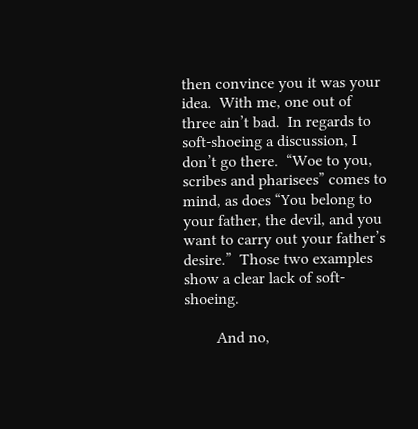then convince you it was your idea.  With me, one out of three ain’t bad.  In regards to soft-shoeing a discussion, I don’t go there.  “Woe to you, scribes and pharisees” comes to mind, as does “You belong to your father, the devil, and you want to carry out your father’s desire.”  Those two examples show a clear lack of soft-shoeing.

        And no,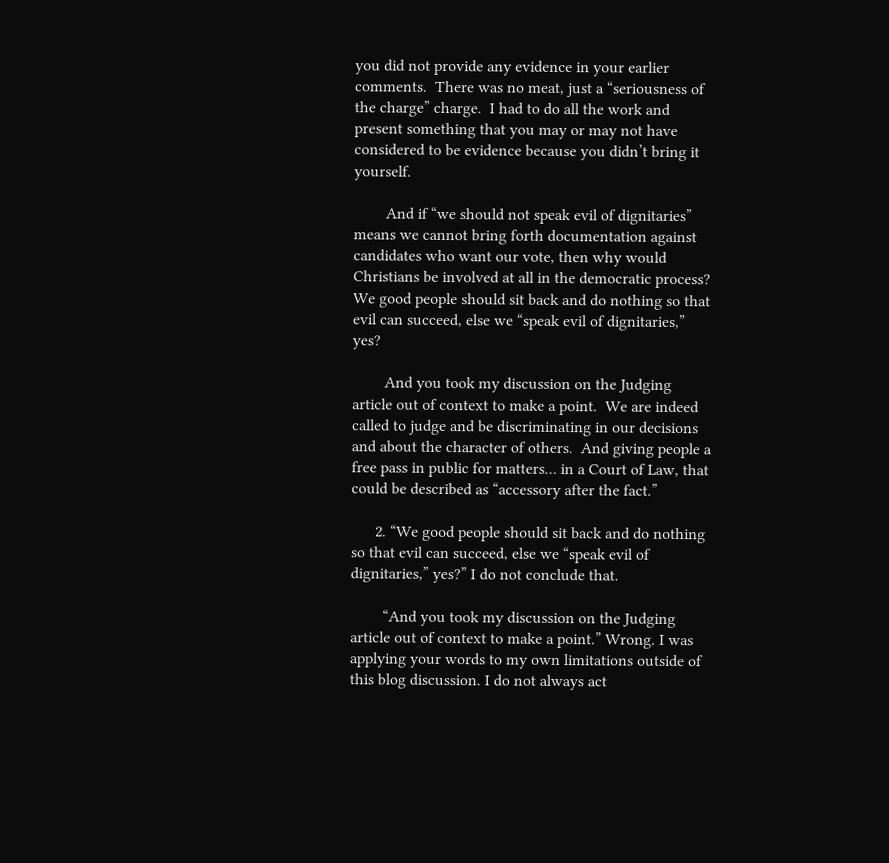you did not provide any evidence in your earlier comments.  There was no meat, just a “seriousness of the charge” charge.  I had to do all the work and present something that you may or may not have considered to be evidence because you didn’t bring it yourself.

        And if “we should not speak evil of dignitaries” means we cannot bring forth documentation against candidates who want our vote, then why would Christians be involved at all in the democratic process?  We good people should sit back and do nothing so that evil can succeed, else we “speak evil of dignitaries,” yes?

        And you took my discussion on the Judging article out of context to make a point.  We are indeed called to judge and be discriminating in our decisions and about the character of others.  And giving people a free pass in public for matters… in a Court of Law, that could be described as “accessory after the fact.”

      2. “We good people should sit back and do nothing so that evil can succeed, else we “speak evil of dignitaries,” yes?” I do not conclude that.

        “And you took my discussion on the Judging article out of context to make a point.” Wrong. I was applying your words to my own limitations outside of this blog discussion. I do not always act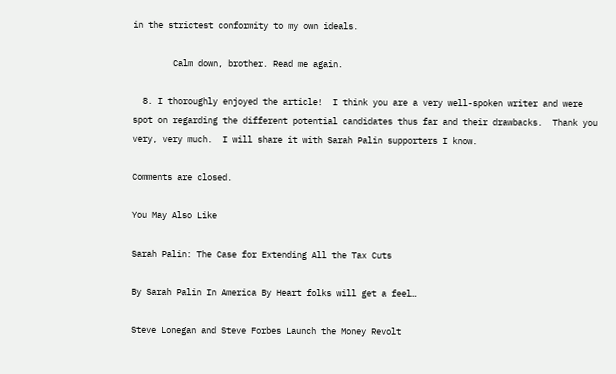in the strictest conformity to my own ideals.

        Calm down, brother. Read me again.

  8. I thoroughly enjoyed the article!  I think you are a very well-spoken writer and were spot on regarding the different potential candidates thus far and their drawbacks.  Thank you very, very much.  I will share it with Sarah Palin supporters I know.

Comments are closed.

You May Also Like

Sarah Palin: The Case for Extending All the Tax Cuts

By Sarah Palin In America By Heart folks will get a feel…

Steve Lonegan and Steve Forbes Launch the Money Revolt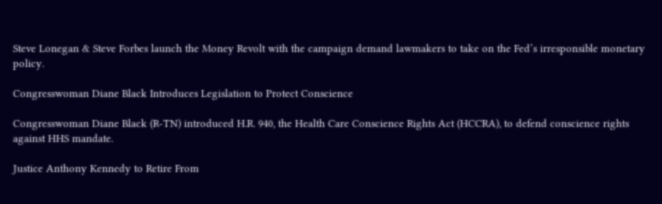Steve Lonegan & Steve Forbes launch the Money Revolt with the campaign demand lawmakers to take on the Fed’s irresponsible monetary policy.

Congresswoman Diane Black Introduces Legislation to Protect Conscience

Congresswoman Diane Black (R-TN) introduced H.R. 940, the Health Care Conscience Rights Act (HCCRA), to defend conscience rights against HHS mandate.

Justice Anthony Kennedy to Retire From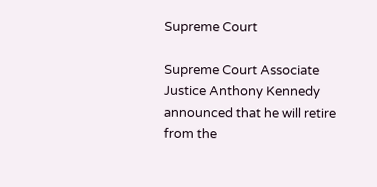Supreme Court

Supreme Court Associate Justice Anthony Kennedy announced that he will retire from the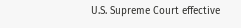U.S. Supreme Court effective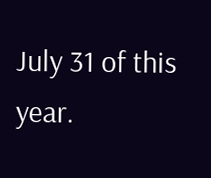July 31 of this year.